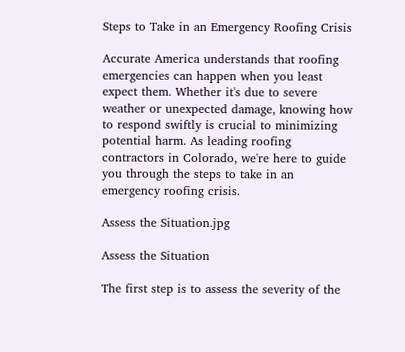Steps to Take in an Emergency Roofing Crisis

Accurate America understands that roofing emergencies can happen when you least expect them. Whether it's due to severe weather or unexpected damage, knowing how to respond swiftly is crucial to minimizing potential harm. As leading roofing contractors in Colorado, we're here to guide you through the steps to take in an emergency roofing crisis.

Assess the Situation.jpg

Assess the Situation

The first step is to assess the severity of the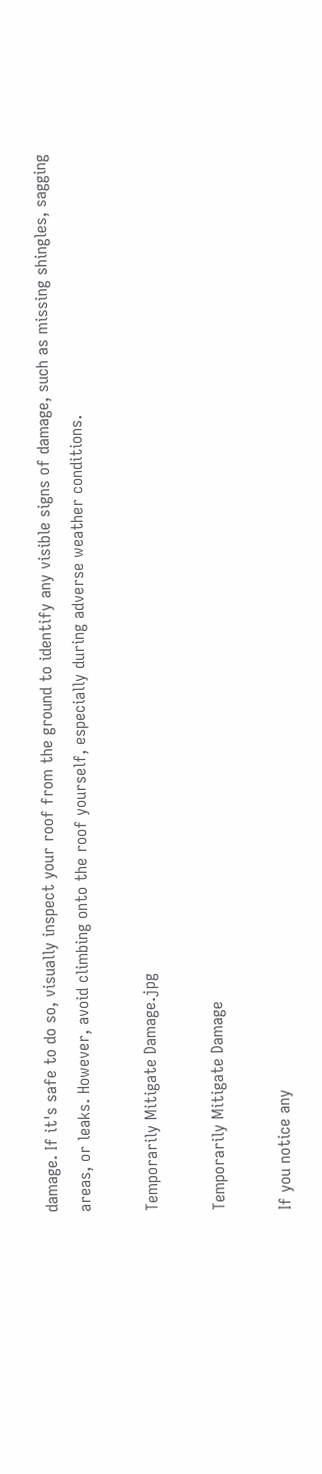damage. If it's safe to do so, visually inspect your roof from the ground to identify any visible signs of damage, such as missing shingles, sagging areas, or leaks. However, avoid climbing onto the roof yourself, especially during adverse weather conditions.

Temporarily Mitigate Damage.jpg

Temporarily Mitigate Damage

If you notice any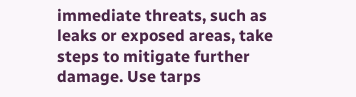immediate threats, such as leaks or exposed areas, take steps to mitigate further damage. Use tarps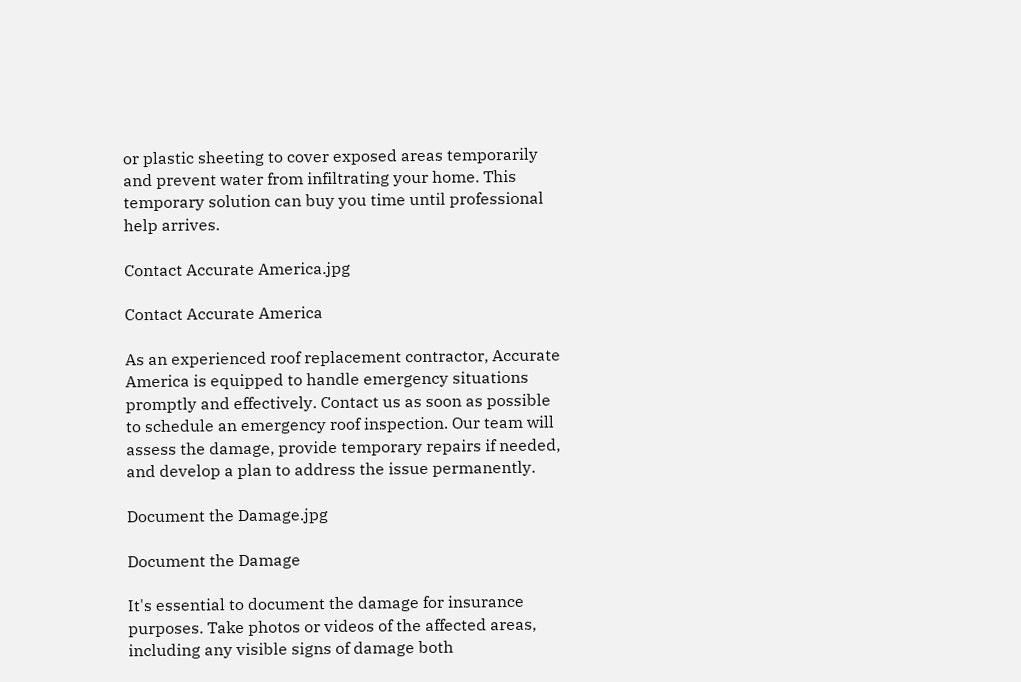or plastic sheeting to cover exposed areas temporarily and prevent water from infiltrating your home. This temporary solution can buy you time until professional help arrives.

Contact Accurate America.jpg

Contact Accurate America

As an experienced roof replacement contractor, Accurate America is equipped to handle emergency situations promptly and effectively. Contact us as soon as possible to schedule an emergency roof inspection. Our team will assess the damage, provide temporary repairs if needed, and develop a plan to address the issue permanently.

Document the Damage.jpg

Document the Damage

It's essential to document the damage for insurance purposes. Take photos or videos of the affected areas, including any visible signs of damage both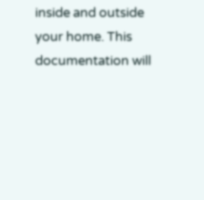inside and outside your home. This documentation will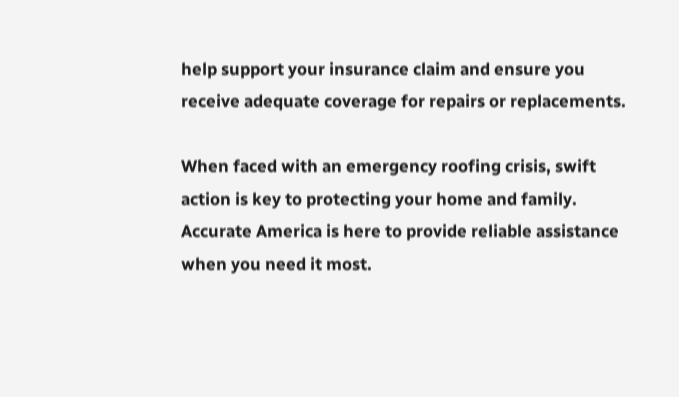help support your insurance claim and ensure you receive adequate coverage for repairs or replacements.

When faced with an emergency roofing crisis, swift action is key to protecting your home and family. Accurate America is here to provide reliable assistance when you need it most.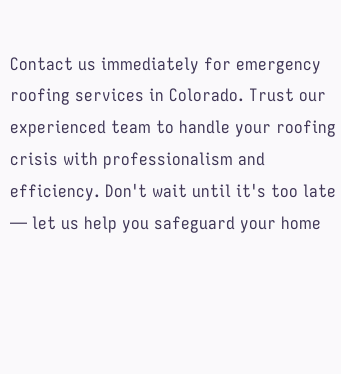Contact us immediately for emergency roofing services in Colorado. Trust our experienced team to handle your roofing crisis with professionalism and efficiency. Don't wait until it's too late — let us help you safeguard your home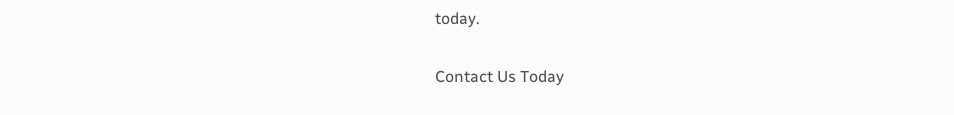today.

Contact Us Today